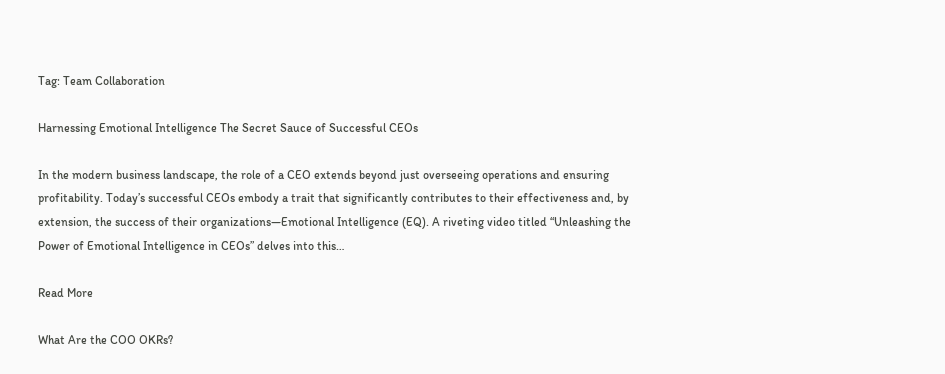Tag: Team Collaboration

Harnessing Emotional Intelligence The Secret Sauce of Successful CEOs

In the modern business landscape, the role of a CEO extends beyond just overseeing operations and ensuring profitability. Today’s successful CEOs embody a trait that significantly contributes to their effectiveness and, by extension, the success of their organizations—Emotional Intelligence (EQ). A riveting video titled “Unleashing the Power of Emotional Intelligence in CEOs” delves into this…

Read More

What Are the COO OKRs?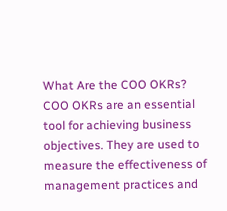What Are the COO OKRs? COO OKRs are an essential tool for achieving business objectives. They are used to measure the effectiveness of management practices and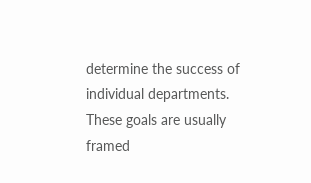determine the success of individual departments. These goals are usually framed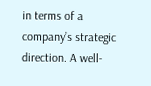in terms of a company’s strategic direction. A well-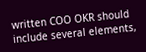written COO OKR should include several elements,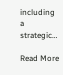including a strategic…

Read More